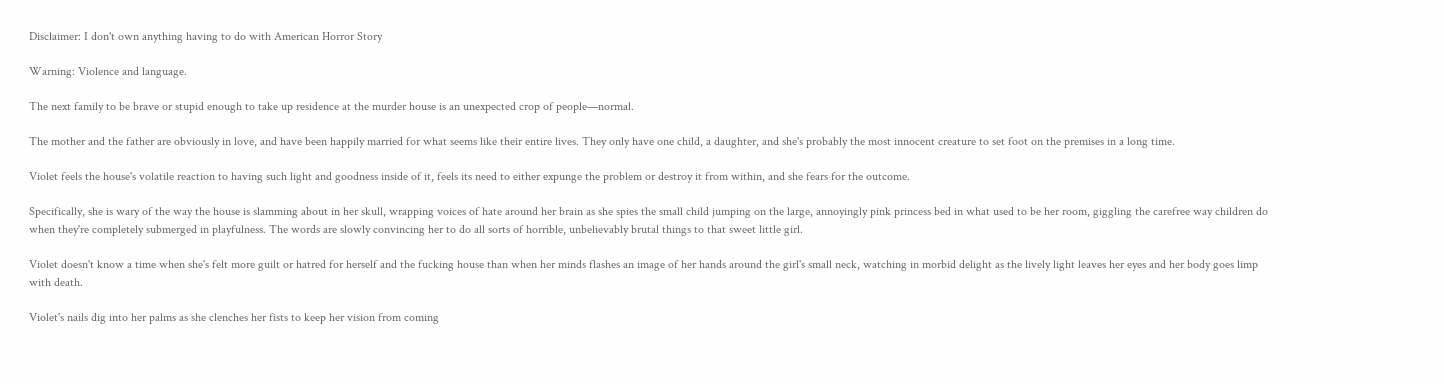Disclaimer: I don't own anything having to do with American Horror Story

Warning: Violence and language.

The next family to be brave or stupid enough to take up residence at the murder house is an unexpected crop of people—normal.

The mother and the father are obviously in love, and have been happily married for what seems like their entire lives. They only have one child, a daughter, and she's probably the most innocent creature to set foot on the premises in a long time.

Violet feels the house's volatile reaction to having such light and goodness inside of it, feels its need to either expunge the problem or destroy it from within, and she fears for the outcome.

Specifically, she is wary of the way the house is slamming about in her skull, wrapping voices of hate around her brain as she spies the small child jumping on the large, annoyingly pink princess bed in what used to be her room, giggling the carefree way children do when they're completely submerged in playfulness. The words are slowly convincing her to do all sorts of horrible, unbelievably brutal things to that sweet little girl.

Violet doesn't know a time when she's felt more guilt or hatred for herself and the fucking house than when her minds flashes an image of her hands around the girl's small neck, watching in morbid delight as the lively light leaves her eyes and her body goes limp with death.

Violet's nails dig into her palms as she clenches her fists to keep her vision from coming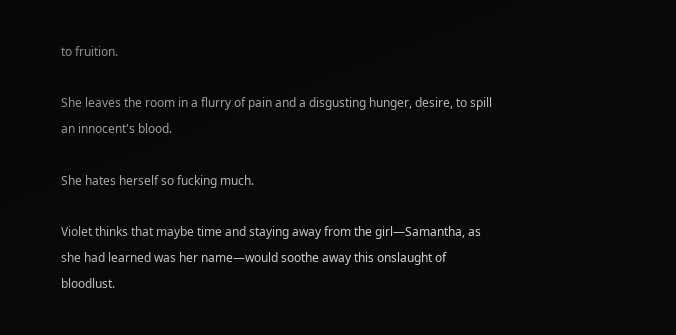to fruition.

She leaves the room in a flurry of pain and a disgusting hunger, desire, to spill an innocent's blood.

She hates herself so fucking much.

Violet thinks that maybe time and staying away from the girl—Samantha, as she had learned was her name—would soothe away this onslaught of bloodlust.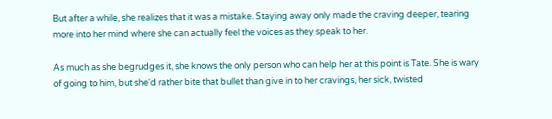But after a while, she realizes that it was a mistake. Staying away only made the craving deeper, tearing more into her mind where she can actually feel the voices as they speak to her.

As much as she begrudges it, she knows the only person who can help her at this point is Tate. She is wary of going to him, but she'd rather bite that bullet than give in to her cravings, her sick, twisted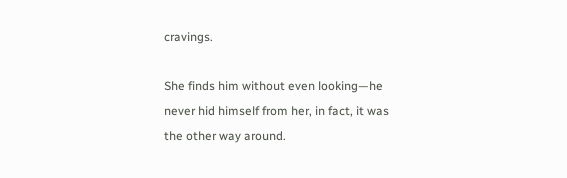cravings.

She finds him without even looking—he never hid himself from her, in fact, it was the other way around.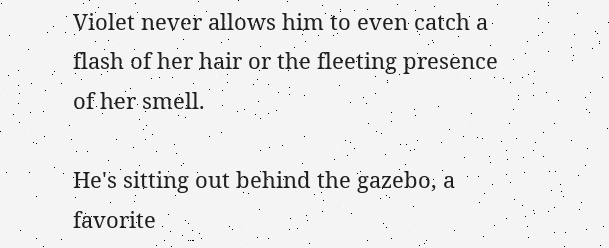Violet never allows him to even catch a flash of her hair or the fleeting presence of her smell.

He's sitting out behind the gazebo, a favorite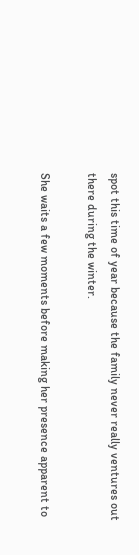spot this time of year because the family never really ventures out there during the winter.

She waits a few moments before making her presence apparent to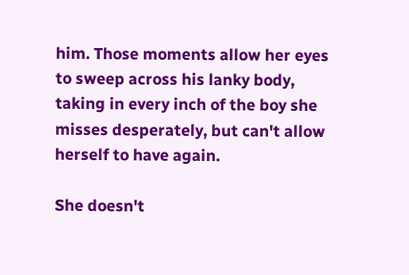him. Those moments allow her eyes to sweep across his lanky body, taking in every inch of the boy she misses desperately, but can't allow herself to have again.

She doesn't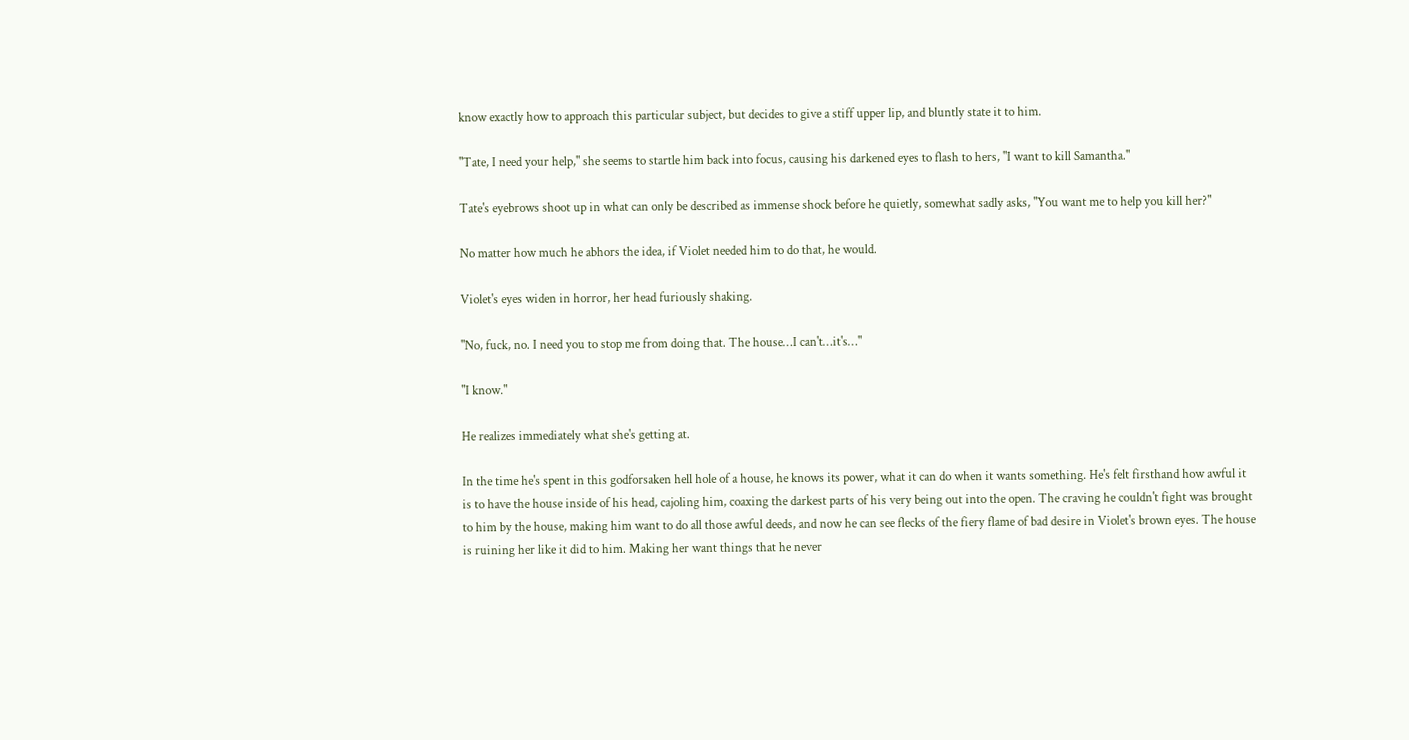know exactly how to approach this particular subject, but decides to give a stiff upper lip, and bluntly state it to him.

"Tate, I need your help," she seems to startle him back into focus, causing his darkened eyes to flash to hers, "I want to kill Samantha."

Tate's eyebrows shoot up in what can only be described as immense shock before he quietly, somewhat sadly asks, "You want me to help you kill her?"

No matter how much he abhors the idea, if Violet needed him to do that, he would.

Violet's eyes widen in horror, her head furiously shaking.

"No, fuck, no. I need you to stop me from doing that. The house…I can't…it's…"

"I know."

He realizes immediately what she's getting at.

In the time he's spent in this godforsaken hell hole of a house, he knows its power, what it can do when it wants something. He's felt firsthand how awful it is to have the house inside of his head, cajoling him, coaxing the darkest parts of his very being out into the open. The craving he couldn't fight was brought to him by the house, making him want to do all those awful deeds, and now he can see flecks of the fiery flame of bad desire in Violet's brown eyes. The house is ruining her like it did to him. Making her want things that he never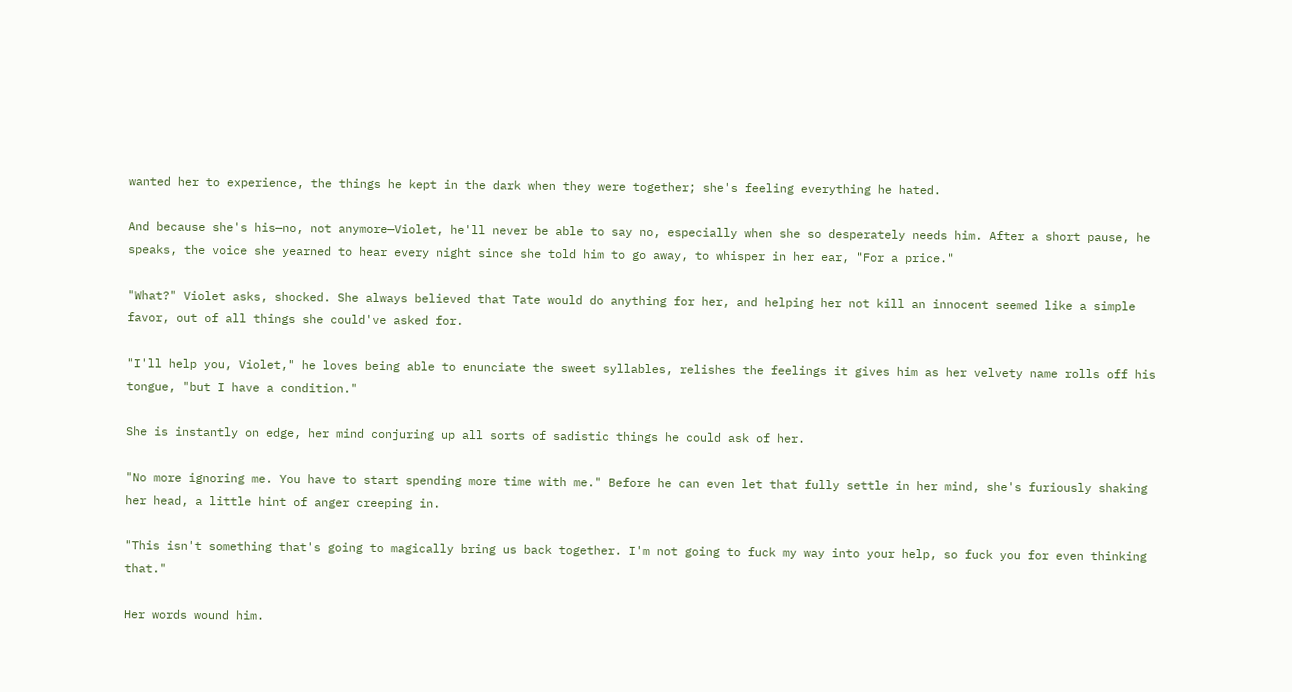wanted her to experience, the things he kept in the dark when they were together; she's feeling everything he hated.

And because she's his—no, not anymore—Violet, he'll never be able to say no, especially when she so desperately needs him. After a short pause, he speaks, the voice she yearned to hear every night since she told him to go away, to whisper in her ear, "For a price."

"What?" Violet asks, shocked. She always believed that Tate would do anything for her, and helping her not kill an innocent seemed like a simple favor, out of all things she could've asked for.

"I'll help you, Violet," he loves being able to enunciate the sweet syllables, relishes the feelings it gives him as her velvety name rolls off his tongue, "but I have a condition."

She is instantly on edge, her mind conjuring up all sorts of sadistic things he could ask of her.

"No more ignoring me. You have to start spending more time with me." Before he can even let that fully settle in her mind, she's furiously shaking her head, a little hint of anger creeping in.

"This isn't something that's going to magically bring us back together. I'm not going to fuck my way into your help, so fuck you for even thinking that."

Her words wound him.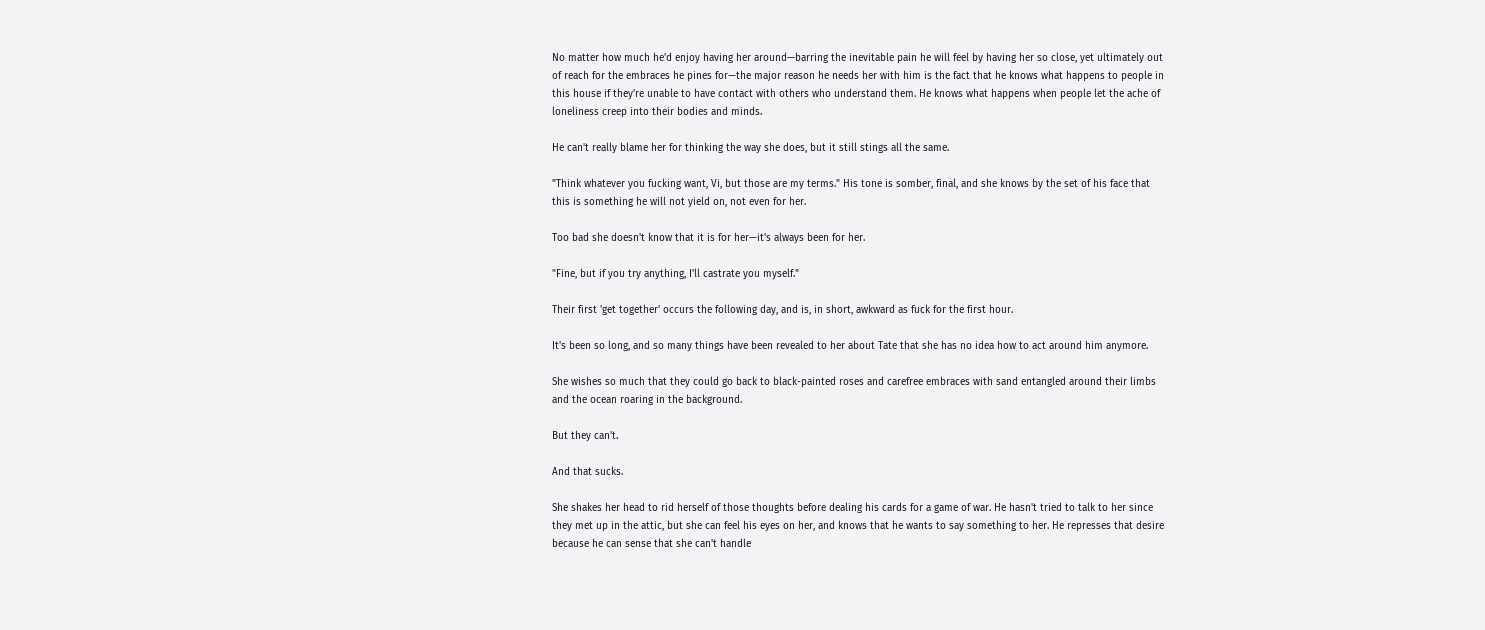No matter how much he'd enjoy having her around—barring the inevitable pain he will feel by having her so close, yet ultimately out of reach for the embraces he pines for—the major reason he needs her with him is the fact that he knows what happens to people in this house if they're unable to have contact with others who understand them. He knows what happens when people let the ache of loneliness creep into their bodies and minds.

He can't really blame her for thinking the way she does, but it still stings all the same.

"Think whatever you fucking want, Vi, but those are my terms." His tone is somber, final, and she knows by the set of his face that this is something he will not yield on, not even for her.

Too bad she doesn't know that it is for her—it's always been for her.

"Fine, but if you try anything, I'll castrate you myself."

Their first 'get together' occurs the following day, and is, in short, awkward as fuck for the first hour.

It's been so long, and so many things have been revealed to her about Tate that she has no idea how to act around him anymore.

She wishes so much that they could go back to black-painted roses and carefree embraces with sand entangled around their limbs and the ocean roaring in the background.

But they can't.

And that sucks.

She shakes her head to rid herself of those thoughts before dealing his cards for a game of war. He hasn't tried to talk to her since they met up in the attic, but she can feel his eyes on her, and knows that he wants to say something to her. He represses that desire because he can sense that she can't handle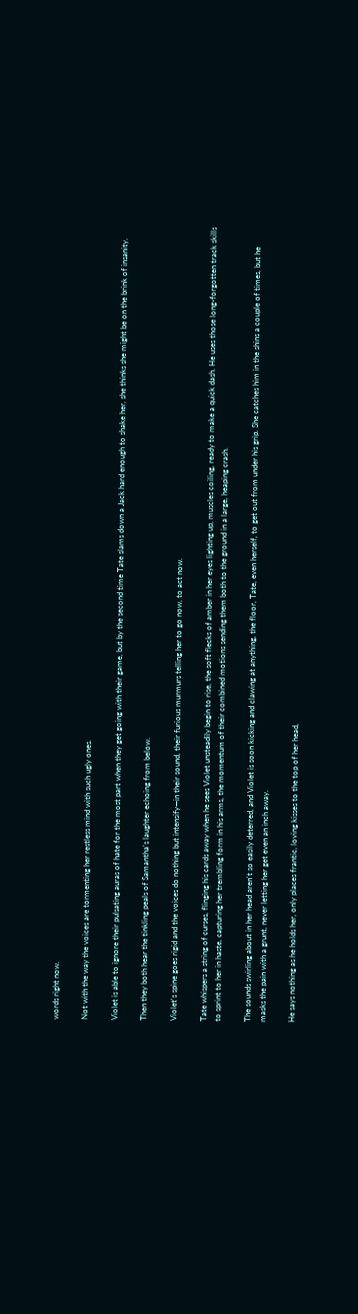words right now.

Not with the way the voices are tormenting her restless mind with such ugly ones.

Violet is able to ignore their pulsating auras of hate for the most part when they get going with their game, but by the second time Tate slams down a Jack hard enough to shake her, she thinks she might be on the brink of insanity.

Then they both hear the tinkling peals of Samantha's laughter echoing from below.

Violet's spine goes rigid and the voices do nothing but intensify—in their sound, their furious murmurs telling her to go now, to act now.

Tate whispers a string of curses, flinging his cards away when he sees Violet unsteadily begin to rise, the soft flecks of amber in her eyes lighting up, muscles coiling, ready to make a quick dash. He uses those long-forgotten track skills to sprint to her in haste, capturing her trembling form in his arms, the momentum of their combined motions sending them both to the ground in a large, heaping crash.

The sounds swirling about in her head aren't so easily deterred, and Violet is soon kicking and clawing at anything, the floor, Tate, even herself, to get out from under his grip. She catches him in the shins a couple of times, but he masks the pain with a grunt, never letting her get even an inch away.

He says nothing as he holds her, only places frantic, loving kisses to the top of her head,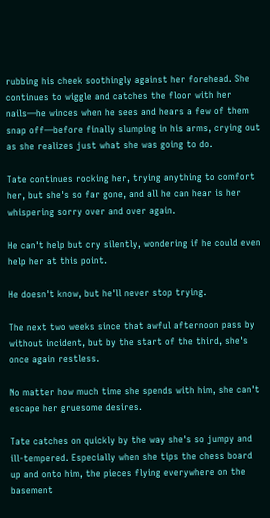rubbing his cheek soothingly against her forehead. She continues to wiggle and catches the floor with her nails—he winces when he sees and hears a few of them snap off—before finally slumping in his arms, crying out as she realizes just what she was going to do.

Tate continues rocking her, trying anything to comfort her, but she's so far gone, and all he can hear is her whispering sorry over and over again.

He can't help but cry silently, wondering if he could even help her at this point.

He doesn't know, but he'll never stop trying.

The next two weeks since that awful afternoon pass by without incident, but by the start of the third, she's once again restless.

No matter how much time she spends with him, she can't escape her gruesome desires.

Tate catches on quickly by the way she's so jumpy and ill-tempered. Especially when she tips the chess board up and onto him, the pieces flying everywhere on the basement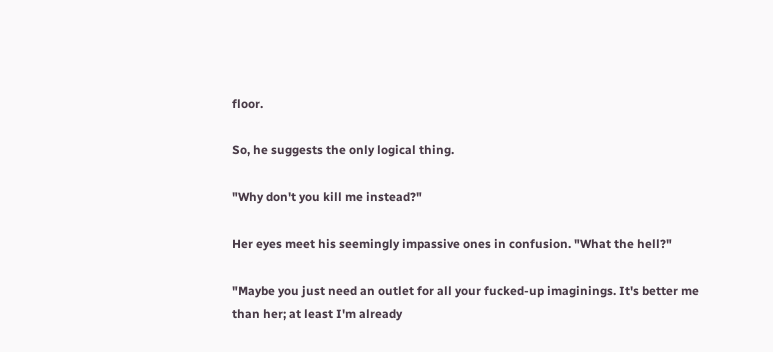floor.

So, he suggests the only logical thing.

"Why don't you kill me instead?"

Her eyes meet his seemingly impassive ones in confusion. "What the hell?"

"Maybe you just need an outlet for all your fucked-up imaginings. It's better me than her; at least I'm already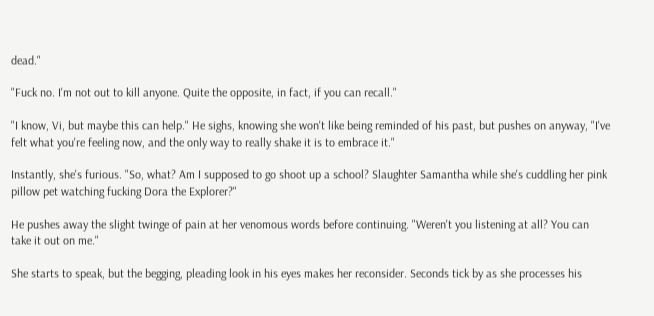dead."

"Fuck no. I'm not out to kill anyone. Quite the opposite, in fact, if you can recall."

"I know, Vi, but maybe this can help." He sighs, knowing she won't like being reminded of his past, but pushes on anyway, "I've felt what you're feeling now, and the only way to really shake it is to embrace it."

Instantly, she's furious. "So, what? Am I supposed to go shoot up a school? Slaughter Samantha while she's cuddling her pink pillow pet watching fucking Dora the Explorer?"

He pushes away the slight twinge of pain at her venomous words before continuing. "Weren't you listening at all? You can take it out on me."

She starts to speak, but the begging, pleading look in his eyes makes her reconsider. Seconds tick by as she processes his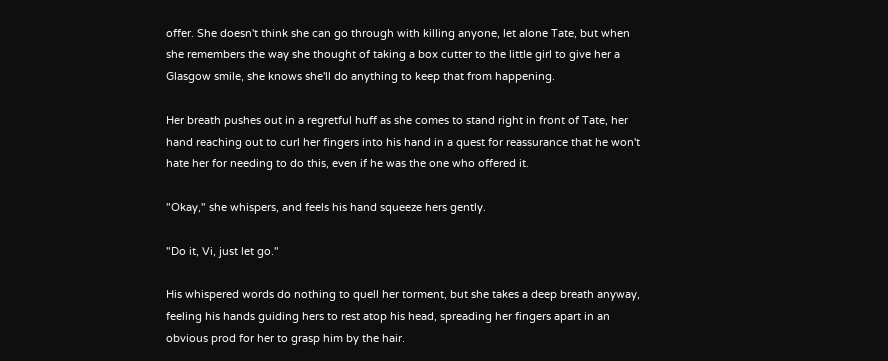offer. She doesn't think she can go through with killing anyone, let alone Tate, but when she remembers the way she thought of taking a box cutter to the little girl to give her a Glasgow smile, she knows she'll do anything to keep that from happening.

Her breath pushes out in a regretful huff as she comes to stand right in front of Tate, her hand reaching out to curl her fingers into his hand in a quest for reassurance that he won't hate her for needing to do this, even if he was the one who offered it.

"Okay," she whispers, and feels his hand squeeze hers gently.

"Do it, Vi, just let go."

His whispered words do nothing to quell her torment, but she takes a deep breath anyway, feeling his hands guiding hers to rest atop his head, spreading her fingers apart in an obvious prod for her to grasp him by the hair.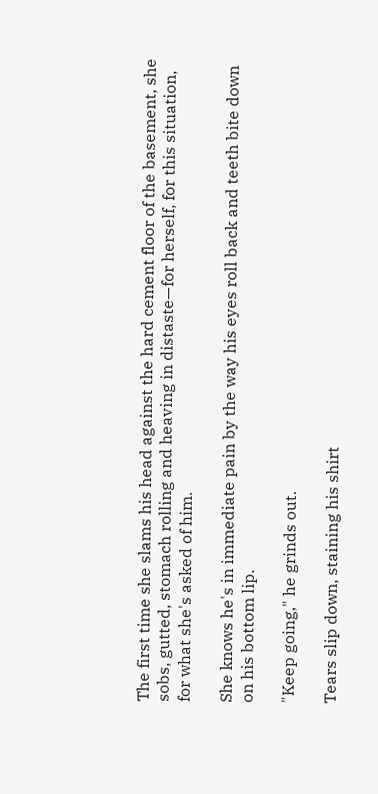The first time she slams his head against the hard cement floor of the basement, she sobs, gutted, stomach rolling and heaving in distaste—for herself, for this situation, for what she's asked of him.

She knows he's in immediate pain by the way his eyes roll back and teeth bite down on his bottom lip.

"Keep going," he grinds out.

Tears slip down, staining his shirt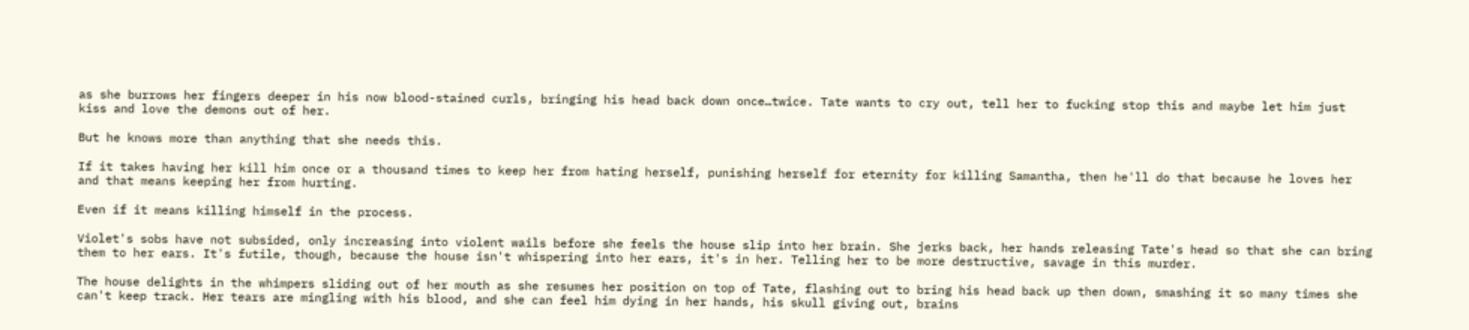as she burrows her fingers deeper in his now blood-stained curls, bringing his head back down once…twice. Tate wants to cry out, tell her to fucking stop this and maybe let him just kiss and love the demons out of her.

But he knows more than anything that she needs this.

If it takes having her kill him once or a thousand times to keep her from hating herself, punishing herself for eternity for killing Samantha, then he'll do that because he loves her and that means keeping her from hurting.

Even if it means killing himself in the process.

Violet's sobs have not subsided, only increasing into violent wails before she feels the house slip into her brain. She jerks back, her hands releasing Tate's head so that she can bring them to her ears. It's futile, though, because the house isn't whispering into her ears, it's in her. Telling her to be more destructive, savage in this murder.

The house delights in the whimpers sliding out of her mouth as she resumes her position on top of Tate, flashing out to bring his head back up then down, smashing it so many times she can't keep track. Her tears are mingling with his blood, and she can feel him dying in her hands, his skull giving out, brains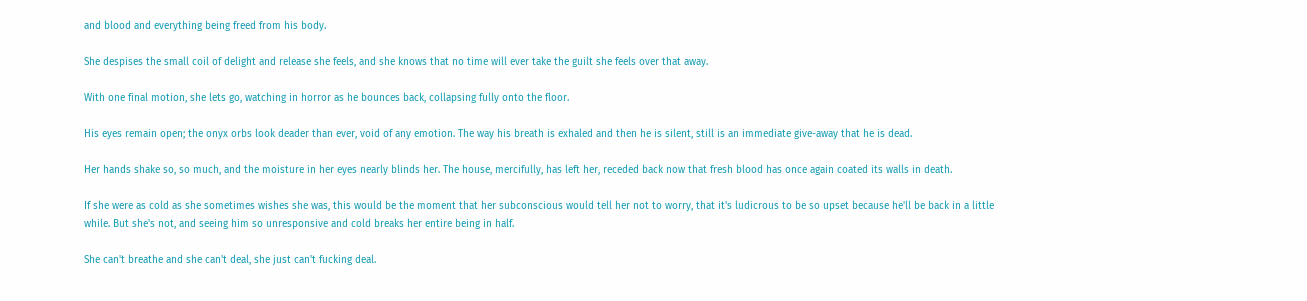and blood and everything being freed from his body.

She despises the small coil of delight and release she feels, and she knows that no time will ever take the guilt she feels over that away.

With one final motion, she lets go, watching in horror as he bounces back, collapsing fully onto the floor.

His eyes remain open; the onyx orbs look deader than ever, void of any emotion. The way his breath is exhaled and then he is silent, still is an immediate give-away that he is dead.

Her hands shake so, so much, and the moisture in her eyes nearly blinds her. The house, mercifully, has left her, receded back now that fresh blood has once again coated its walls in death.

If she were as cold as she sometimes wishes she was, this would be the moment that her subconscious would tell her not to worry, that it's ludicrous to be so upset because he'll be back in a little while. But she's not, and seeing him so unresponsive and cold breaks her entire being in half.

She can't breathe and she can't deal, she just can't fucking deal.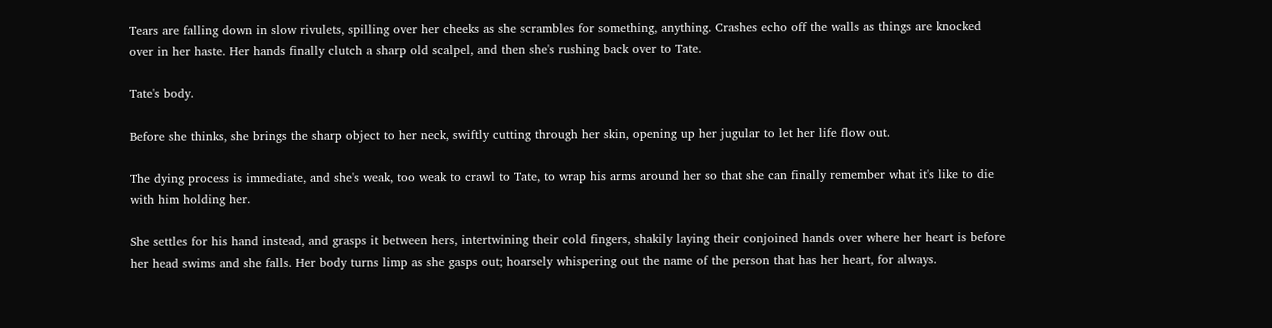Tears are falling down in slow rivulets, spilling over her cheeks as she scrambles for something, anything. Crashes echo off the walls as things are knocked over in her haste. Her hands finally clutch a sharp old scalpel, and then she's rushing back over to Tate.

Tate's body.

Before she thinks, she brings the sharp object to her neck, swiftly cutting through her skin, opening up her jugular to let her life flow out.

The dying process is immediate, and she's weak, too weak to crawl to Tate, to wrap his arms around her so that she can finally remember what it's like to die with him holding her.

She settles for his hand instead, and grasps it between hers, intertwining their cold fingers, shakily laying their conjoined hands over where her heart is before her head swims and she falls. Her body turns limp as she gasps out; hoarsely whispering out the name of the person that has her heart, for always.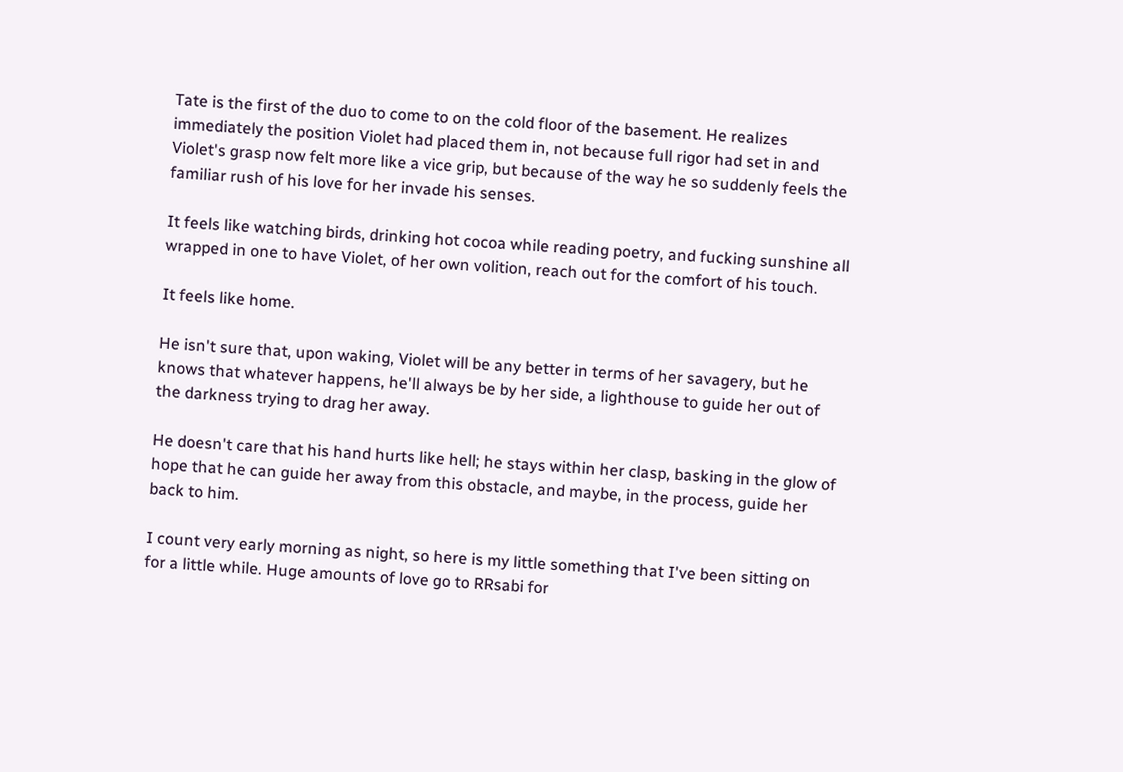Tate is the first of the duo to come to on the cold floor of the basement. He realizes immediately the position Violet had placed them in, not because full rigor had set in and Violet's grasp now felt more like a vice grip, but because of the way he so suddenly feels the familiar rush of his love for her invade his senses.

It feels like watching birds, drinking hot cocoa while reading poetry, and fucking sunshine all wrapped in one to have Violet, of her own volition, reach out for the comfort of his touch.

It feels like home.

He isn't sure that, upon waking, Violet will be any better in terms of her savagery, but he knows that whatever happens, he'll always be by her side, a lighthouse to guide her out of the darkness trying to drag her away.

He doesn't care that his hand hurts like hell; he stays within her clasp, basking in the glow of hope that he can guide her away from this obstacle, and maybe, in the process, guide her back to him.

I count very early morning as night, so here is my little something that I've been sitting on for a little while. Huge amounts of love go to RRsabi for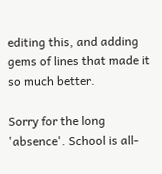editing this, and adding gems of lines that made it so much better.

Sorry for the long 'absence'. School is all-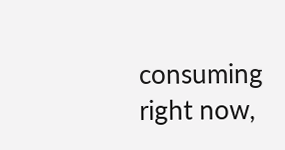consuming right now,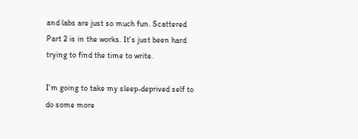and labs are just so much fun. Scattered Part 2 is in the works. It's just been hard trying to find the time to write.

I'm going to take my sleep-deprived self to do some more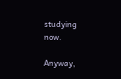studying now.

Anyway,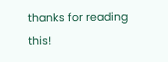thanks for reading this!